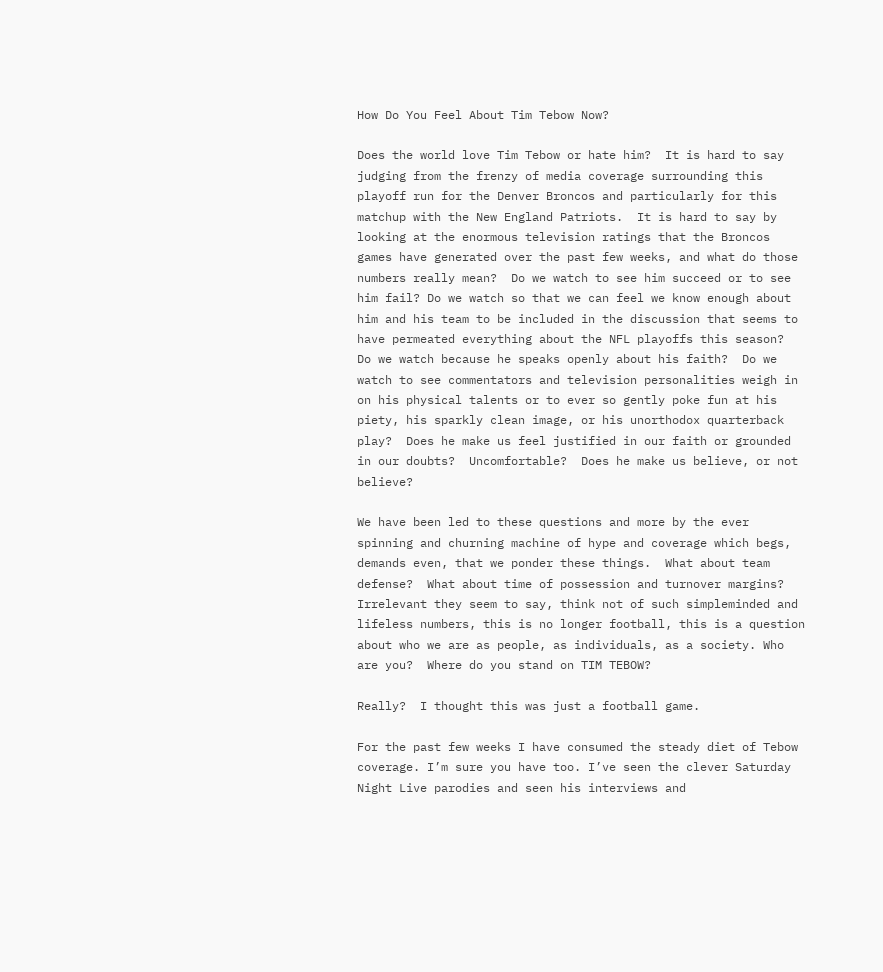How Do You Feel About Tim Tebow Now?

Does the world love Tim Tebow or hate him?  It is hard to say judging from the frenzy of media coverage surrounding this playoff run for the Denver Broncos and particularly for this matchup with the New England Patriots.  It is hard to say by looking at the enormous television ratings that the Broncos games have generated over the past few weeks, and what do those numbers really mean?  Do we watch to see him succeed or to see him fail? Do we watch so that we can feel we know enough about him and his team to be included in the discussion that seems to have permeated everything about the NFL playoffs this season?  Do we watch because he speaks openly about his faith?  Do we watch to see commentators and television personalities weigh in on his physical talents or to ever so gently poke fun at his piety, his sparkly clean image, or his unorthodox quarterback play?  Does he make us feel justified in our faith or grounded in our doubts?  Uncomfortable?  Does he make us believe, or not believe?

We have been led to these questions and more by the ever spinning and churning machine of hype and coverage which begs, demands even, that we ponder these things.  What about team defense?  What about time of possession and turnover margins?  Irrelevant they seem to say, think not of such simpleminded and lifeless numbers, this is no longer football, this is a question about who we are as people, as individuals, as a society. Who are you?  Where do you stand on TIM TEBOW?

Really?  I thought this was just a football game.

For the past few weeks I have consumed the steady diet of Tebow coverage. I’m sure you have too. I’ve seen the clever Saturday Night Live parodies and seen his interviews and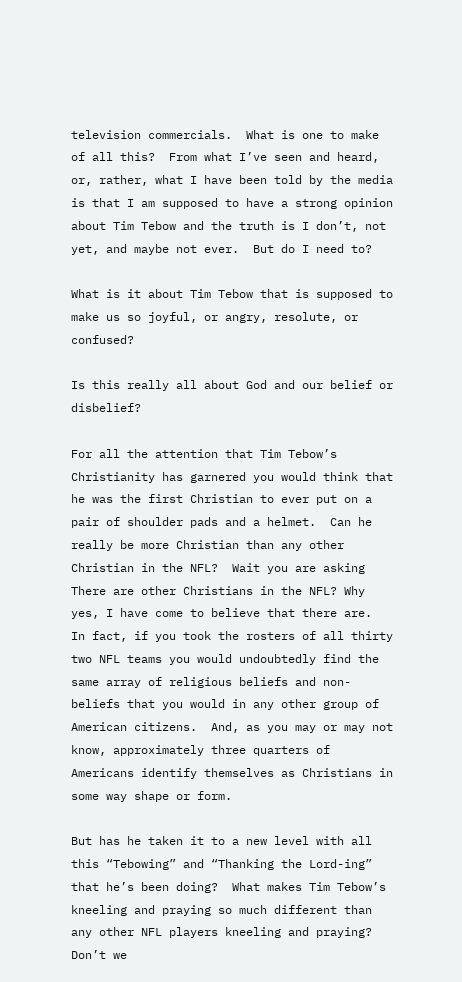television commercials.  What is one to make of all this?  From what I’ve seen and heard, or, rather, what I have been told by the media is that I am supposed to have a strong opinion about Tim Tebow and the truth is I don’t, not yet, and maybe not ever.  But do I need to?

What is it about Tim Tebow that is supposed to make us so joyful, or angry, resolute, or confused?

Is this really all about God and our belief or disbelief?

For all the attention that Tim Tebow’s Christianity has garnered you would think that he was the first Christian to ever put on a pair of shoulder pads and a helmet.  Can he really be more Christian than any other Christian in the NFL?  Wait you are asking There are other Christians in the NFL? Why yes, I have come to believe that there are.  In fact, if you took the rosters of all thirty two NFL teams you would undoubtedly find the same array of religious beliefs and non-beliefs that you would in any other group of American citizens.  And, as you may or may not know, approximately three quarters of Americans identify themselves as Christians in some way shape or form.

But has he taken it to a new level with all this “Tebowing” and “Thanking the Lord-ing” that he’s been doing?  What makes Tim Tebow’s kneeling and praying so much different than any other NFL players kneeling and praying?  Don’t we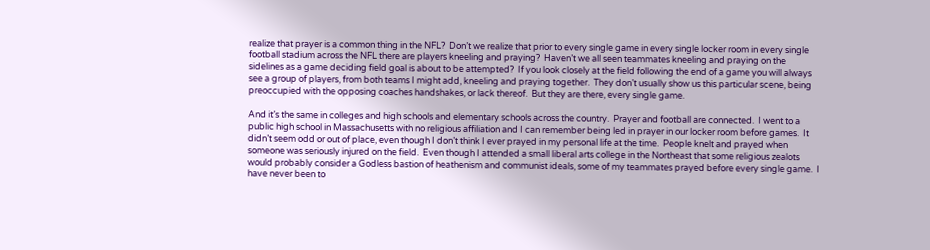realize that prayer is a common thing in the NFL?  Don’t we realize that prior to every single game in every single locker room in every single football stadium across the NFL there are players kneeling and praying?  Haven’t we all seen teammates kneeling and praying on the sidelines as a game deciding field goal is about to be attempted?  If you look closely at the field following the end of a game you will always see a group of players, from both teams I might add, kneeling and praying together.  They don’t usually show us this particular scene, being preoccupied with the opposing coaches handshakes, or lack thereof.  But they are there, every single game.

And it’s the same in colleges and high schools and elementary schools across the country.  Prayer and football are connected.  I went to a public high school in Massachusetts with no religious affiliation and I can remember being led in prayer in our locker room before games.  It didn’t seem odd or out of place, even though I don’t think I ever prayed in my personal life at the time.  People knelt and prayed when someone was seriously injured on the field.  Even though I attended a small liberal arts college in the Northeast that some religious zealots would probably consider a Godless bastion of heathenism and communist ideals, some of my teammates prayed before every single game.  I have never been to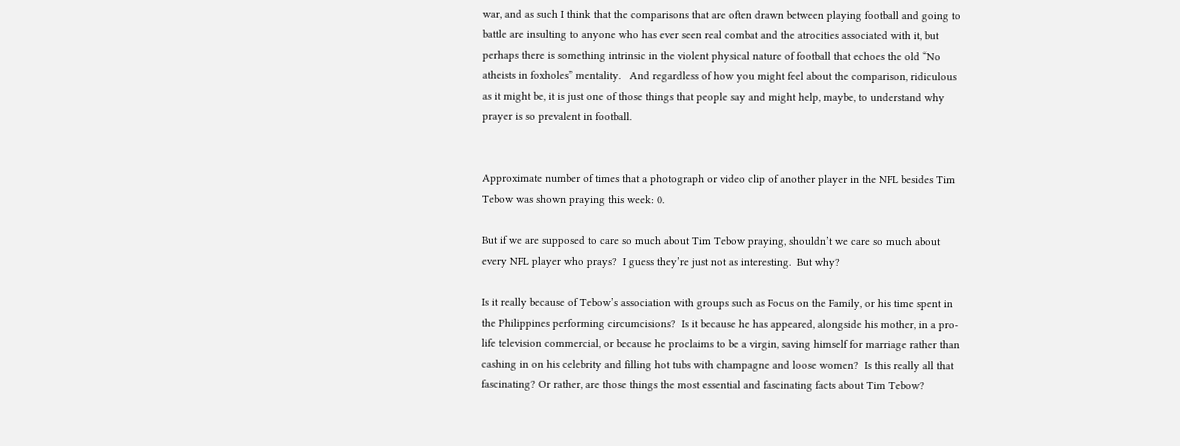war, and as such I think that the comparisons that are often drawn between playing football and going to battle are insulting to anyone who has ever seen real combat and the atrocities associated with it, but perhaps there is something intrinsic in the violent physical nature of football that echoes the old “No atheists in foxholes” mentality.   And regardless of how you might feel about the comparison, ridiculous as it might be, it is just one of those things that people say and might help, maybe, to understand why prayer is so prevalent in football.


Approximate number of times that a photograph or video clip of another player in the NFL besides Tim Tebow was shown praying this week: 0.

But if we are supposed to care so much about Tim Tebow praying, shouldn’t we care so much about every NFL player who prays?  I guess they’re just not as interesting.  But why?

Is it really because of Tebow’s association with groups such as Focus on the Family, or his time spent in the Philippines performing circumcisions?  Is it because he has appeared, alongside his mother, in a pro-life television commercial, or because he proclaims to be a virgin, saving himself for marriage rather than cashing in on his celebrity and filling hot tubs with champagne and loose women?  Is this really all that fascinating? Or rather, are those things the most essential and fascinating facts about Tim Tebow?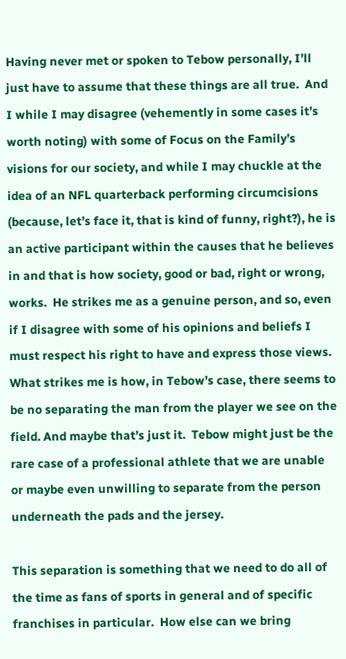Having never met or spoken to Tebow personally, I’ll just have to assume that these things are all true.  And I while I may disagree (vehemently in some cases it’s worth noting) with some of Focus on the Family’s visions for our society, and while I may chuckle at the idea of an NFL quarterback performing circumcisions (because, let’s face it, that is kind of funny, right?), he is an active participant within the causes that he believes in and that is how society, good or bad, right or wrong, works.  He strikes me as a genuine person, and so, even if I disagree with some of his opinions and beliefs I must respect his right to have and express those views. What strikes me is how, in Tebow’s case, there seems to be no separating the man from the player we see on the field. And maybe that’s just it.  Tebow might just be the rare case of a professional athlete that we are unable or maybe even unwilling to separate from the person underneath the pads and the jersey.

This separation is something that we need to do all of the time as fans of sports in general and of specific franchises in particular.  How else can we bring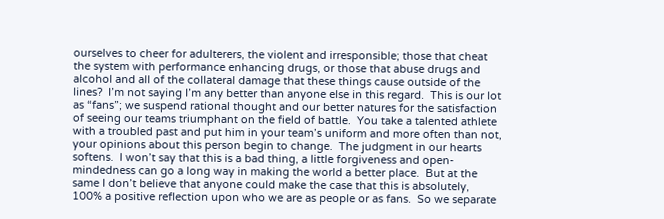ourselves to cheer for adulterers, the violent and irresponsible; those that cheat the system with performance enhancing drugs, or those that abuse drugs and alcohol and all of the collateral damage that these things cause outside of the lines?  I’m not saying I’m any better than anyone else in this regard.  This is our lot as “fans”; we suspend rational thought and our better natures for the satisfaction of seeing our teams triumphant on the field of battle.  You take a talented athlete with a troubled past and put him in your team’s uniform and more often than not, your opinions about this person begin to change.  The judgment in our hearts softens.  I won’t say that this is a bad thing, a little forgiveness and open-mindedness can go a long way in making the world a better place.  But at the same I don’t believe that anyone could make the case that this is absolutely, 100% a positive reflection upon who we are as people or as fans.  So we separate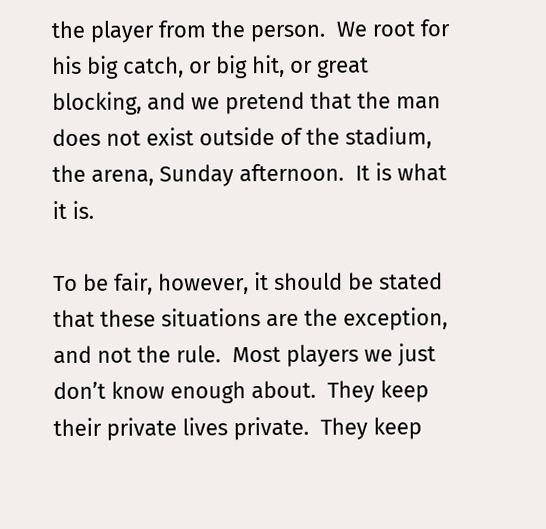the player from the person.  We root for his big catch, or big hit, or great blocking, and we pretend that the man does not exist outside of the stadium, the arena, Sunday afternoon.  It is what it is.

To be fair, however, it should be stated that these situations are the exception, and not the rule.  Most players we just don’t know enough about.  They keep their private lives private.  They keep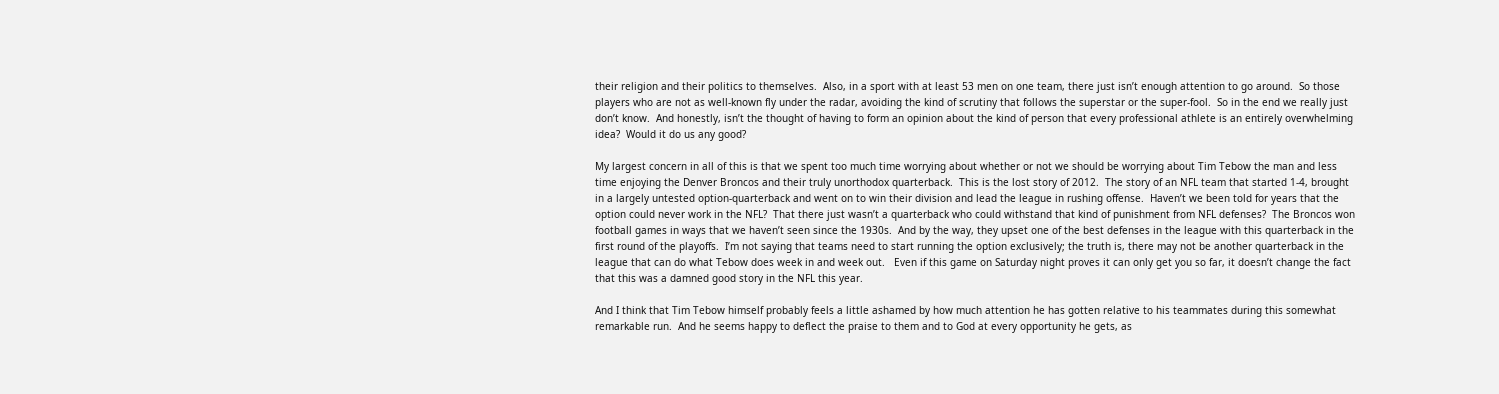their religion and their politics to themselves.  Also, in a sport with at least 53 men on one team, there just isn’t enough attention to go around.  So those players who are not as well-known fly under the radar, avoiding the kind of scrutiny that follows the superstar or the super-fool.  So in the end we really just don’t know.  And honestly, isn’t the thought of having to form an opinion about the kind of person that every professional athlete is an entirely overwhelming idea?  Would it do us any good?

My largest concern in all of this is that we spent too much time worrying about whether or not we should be worrying about Tim Tebow the man and less time enjoying the Denver Broncos and their truly unorthodox quarterback.  This is the lost story of 2012.  The story of an NFL team that started 1-4, brought in a largely untested option-quarterback and went on to win their division and lead the league in rushing offense.  Haven’t we been told for years that the option could never work in the NFL?  That there just wasn’t a quarterback who could withstand that kind of punishment from NFL defenses?  The Broncos won football games in ways that we haven’t seen since the 1930s.  And by the way, they upset one of the best defenses in the league with this quarterback in the first round of the playoffs.  I’m not saying that teams need to start running the option exclusively; the truth is, there may not be another quarterback in the league that can do what Tebow does week in and week out.   Even if this game on Saturday night proves it can only get you so far, it doesn’t change the fact that this was a damned good story in the NFL this year.

And I think that Tim Tebow himself probably feels a little ashamed by how much attention he has gotten relative to his teammates during this somewhat remarkable run.  And he seems happy to deflect the praise to them and to God at every opportunity he gets, as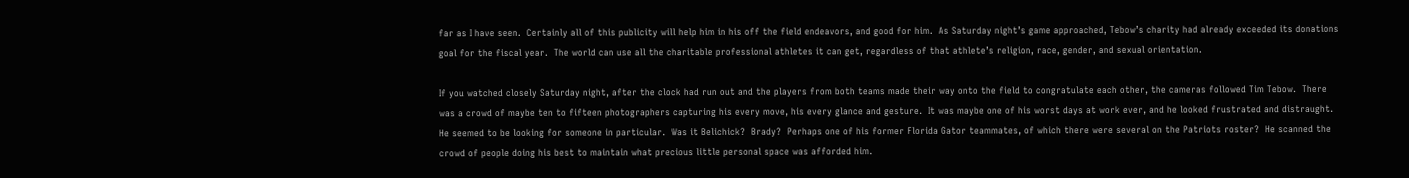far as I have seen.  Certainly all of this publicity will help him in his off the field endeavors, and good for him.  As Saturday night’s game approached, Tebow’s charity had already exceeded its donations goal for the fiscal year.  The world can use all the charitable professional athletes it can get, regardless of that athlete’s religion, race, gender, and sexual orientation.

If you watched closely Saturday night, after the clock had run out and the players from both teams made their way onto the field to congratulate each other, the cameras followed Tim Tebow.  There was a crowd of maybe ten to fifteen photographers capturing his every move, his every glance and gesture.  It was maybe one of his worst days at work ever, and he looked frustrated and distraught.  He seemed to be looking for someone in particular.  Was it Belichick?  Brady?  Perhaps one of his former Florida Gator teammates, of which there were several on the Patriots roster?  He scanned the crowd of people doing his best to maintain what precious little personal space was afforded him.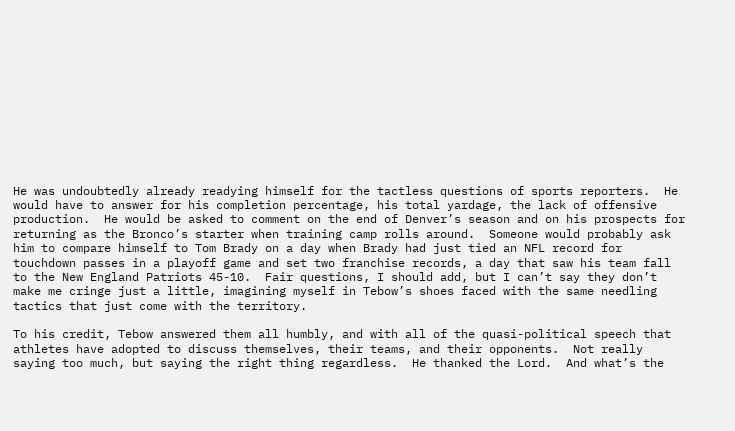He was undoubtedly already readying himself for the tactless questions of sports reporters.  He would have to answer for his completion percentage, his total yardage, the lack of offensive production.  He would be asked to comment on the end of Denver’s season and on his prospects for returning as the Bronco’s starter when training camp rolls around.  Someone would probably ask him to compare himself to Tom Brady on a day when Brady had just tied an NFL record for touchdown passes in a playoff game and set two franchise records, a day that saw his team fall to the New England Patriots 45-10.  Fair questions, I should add, but I can’t say they don’t make me cringe just a little, imagining myself in Tebow’s shoes faced with the same needling tactics that just come with the territory.

To his credit, Tebow answered them all humbly, and with all of the quasi-political speech that athletes have adopted to discuss themselves, their teams, and their opponents.  Not really saying too much, but saying the right thing regardless.  He thanked the Lord.  And what’s the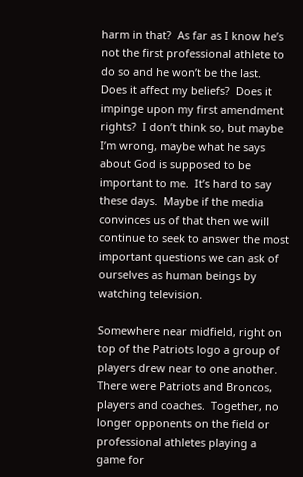harm in that?  As far as I know he’s not the first professional athlete to do so and he won’t be the last.  Does it affect my beliefs?  Does it impinge upon my first amendment rights?  I don’t think so, but maybe I’m wrong, maybe what he says about God is supposed to be important to me.  It’s hard to say these days.  Maybe if the media convinces us of that then we will continue to seek to answer the most important questions we can ask of ourselves as human beings by watching television.

Somewhere near midfield, right on top of the Patriots logo a group of players drew near to one another.  There were Patriots and Broncos, players and coaches.  Together, no longer opponents on the field or professional athletes playing a game for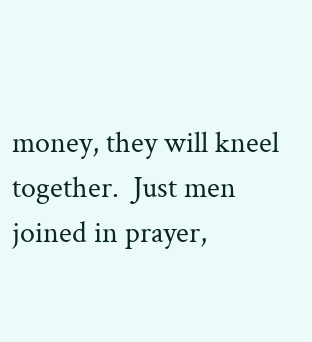money, they will kneel together.  Just men joined in prayer,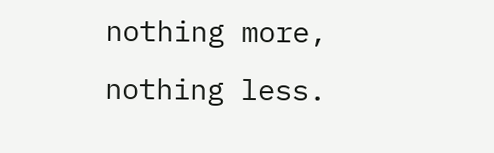nothing more, nothing less.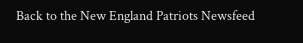Back to the New England Patriots Newsfeed